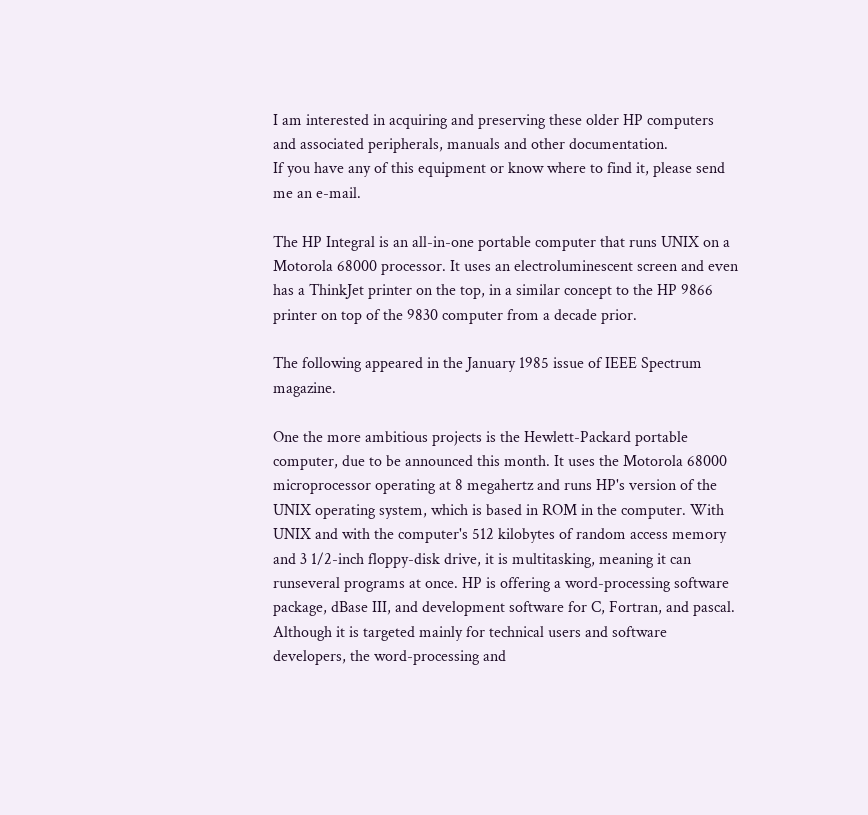I am interested in acquiring and preserving these older HP computers and associated peripherals, manuals and other documentation.
If you have any of this equipment or know where to find it, please send me an e-mail.

The HP Integral is an all-in-one portable computer that runs UNIX on a Motorola 68000 processor. It uses an electroluminescent screen and even has a ThinkJet printer on the top, in a similar concept to the HP 9866 printer on top of the 9830 computer from a decade prior.

The following appeared in the January 1985 issue of IEEE Spectrum magazine.

One the more ambitious projects is the Hewlett-Packard portable computer, due to be announced this month. It uses the Motorola 68000 microprocessor operating at 8 megahertz and runs HP's version of the UNIX operating system, which is based in ROM in the computer. With UNIX and with the computer's 512 kilobytes of random access memory and 3 1/2-inch floppy-disk drive, it is multitasking, meaning it can runseveral programs at once. HP is offering a word-processing software package, dBase III, and development software for C, Fortran, and pascal. Although it is targeted mainly for technical users and software developers, the word-processing and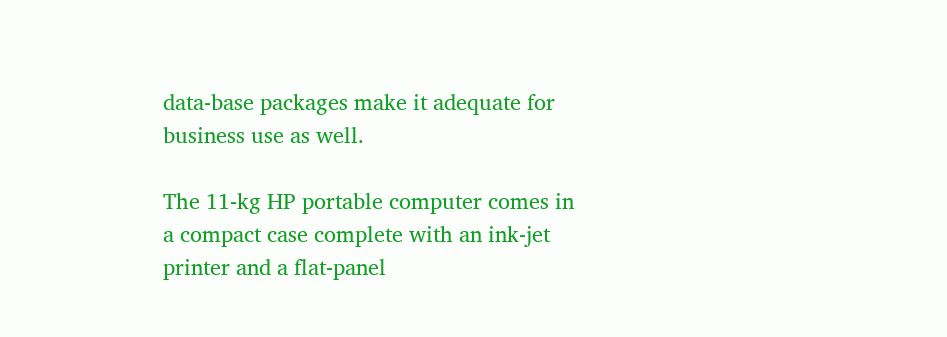data-base packages make it adequate for business use as well.

The 11-kg HP portable computer comes in a compact case complete with an ink-jet printer and a flat-panel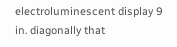electroluminescent display 9 in. diagonally that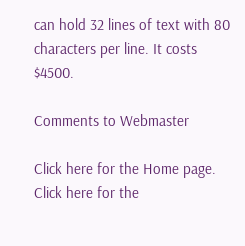can hold 32 lines of text with 80 characters per line. It costs $4500.

Comments to Webmaster

Click here for the Home page.
Click here for the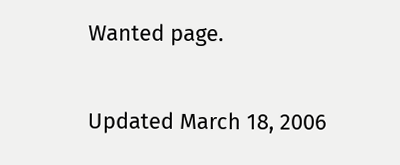Wanted page.

Updated March 18, 2006